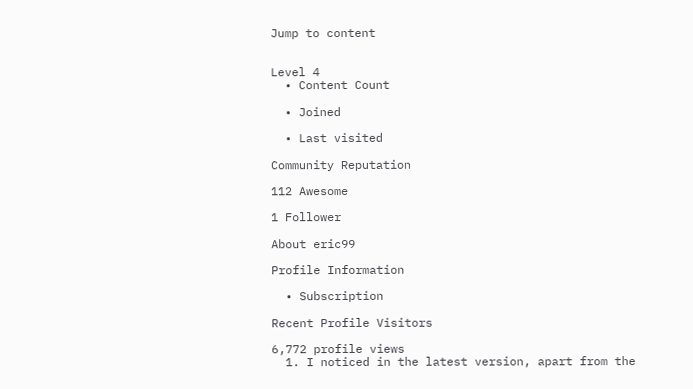Jump to content


Level 4
  • Content Count

  • Joined

  • Last visited

Community Reputation

112 Awesome

1 Follower

About eric99

Profile Information

  • Subscription

Recent Profile Visitors

6,772 profile views
  1. I noticed in the latest version, apart from the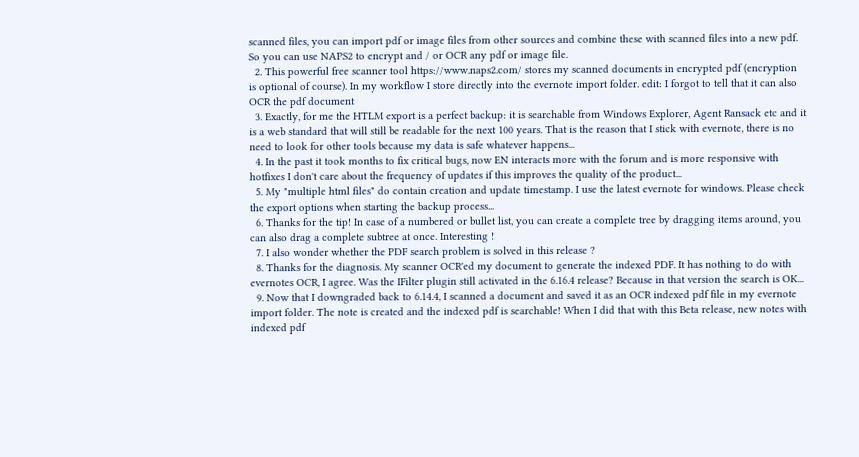scanned files, you can import pdf or image files from other sources and combine these with scanned files into a new pdf. So you can use NAPS2 to encrypt and / or OCR any pdf or image file.
  2. This powerful free scanner tool https://www.naps2.com/ stores my scanned documents in encrypted pdf (encryption is optional of course). In my workflow I store directly into the evernote import folder. edit: I forgot to tell that it can also OCR the pdf document
  3. Exactly, for me the HTLM export is a perfect backup: it is searchable from Windows Explorer, Agent Ransack etc and it is a web standard that will still be readable for the next 100 years. That is the reason that I stick with evernote, there is no need to look for other tools because my data is safe whatever happens...
  4. In the past it took months to fix critical bugs, now EN interacts more with the forum and is more responsive with hotfixes I don't care about the frequency of updates if this improves the quality of the product...
  5. My "multiple html files" do contain creation and update timestamp. I use the latest evernote for windows. Please check the export options when starting the backup process...
  6. Thanks for the tip! In case of a numbered or bullet list, you can create a complete tree by dragging items around, you can also drag a complete subtree at once. Interesting !
  7. I also wonder whether the PDF search problem is solved in this release ?
  8. Thanks for the diagnosis. My scanner OCR'ed my document to generate the indexed PDF. It has nothing to do with evernotes OCR, I agree. Was the IFilter plugin still activated in the 6.16.4 release? Because in that version the search is OK...
  9. Now that I downgraded back to 6.14.4, I scanned a document and saved it as an OCR indexed pdf file in my evernote import folder. The note is created and the indexed pdf is searchable! When I did that with this Beta release, new notes with indexed pdf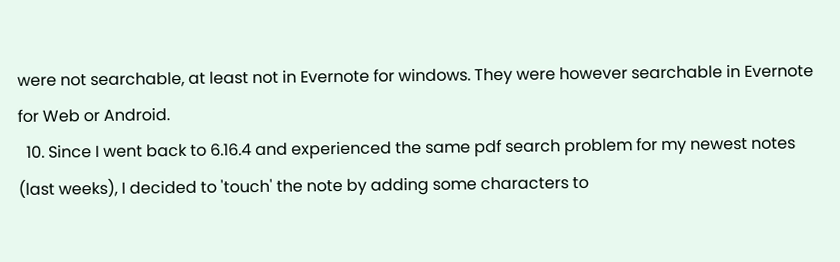were not searchable, at least not in Evernote for windows. They were however searchable in Evernote for Web or Android.
  10. Since I went back to 6.16.4 and experienced the same pdf search problem for my newest notes (last weeks), I decided to 'touch' the note by adding some characters to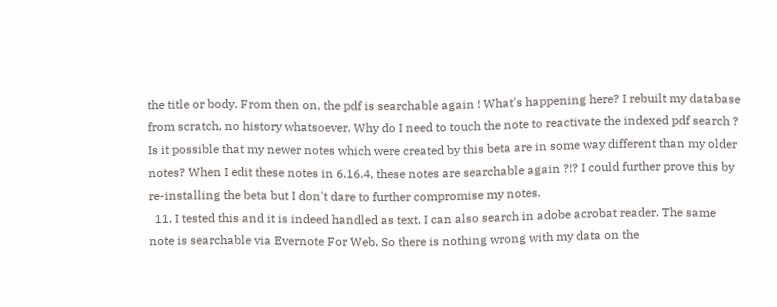the title or body. From then on, the pdf is searchable again ! What's happening here? I rebuilt my database from scratch, no history whatsoever. Why do I need to touch the note to reactivate the indexed pdf search ? Is it possible that my newer notes which were created by this beta are in some way different than my older notes? When I edit these notes in 6.16.4, these notes are searchable again ?!? I could further prove this by re-installing the beta but I don't dare to further compromise my notes.
  11. I tested this and it is indeed handled as text. I can also search in adobe acrobat reader. The same note is searchable via Evernote For Web. So there is nothing wrong with my data on the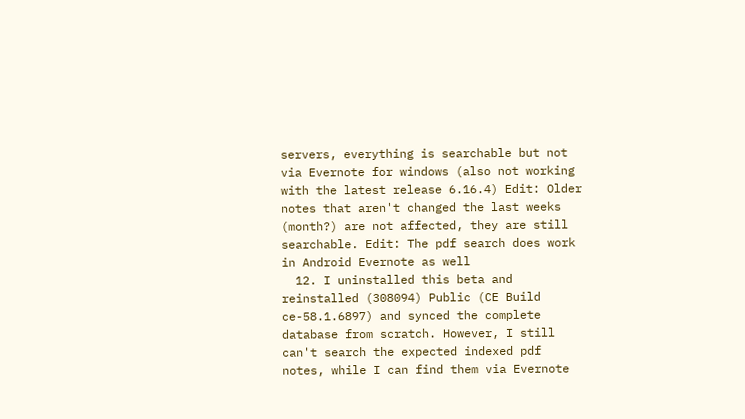servers, everything is searchable but not via Evernote for windows (also not working with the latest release 6.16.4) Edit: Older notes that aren't changed the last weeks (month?) are not affected, they are still searchable. Edit: The pdf search does work in Android Evernote as well
  12. I uninstalled this beta and reinstalled (308094) Public (CE Build ce-58.1.6897) and synced the complete database from scratch. However, I still can't search the expected indexed pdf notes, while I can find them via Evernote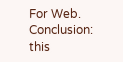For Web. Conclusion: this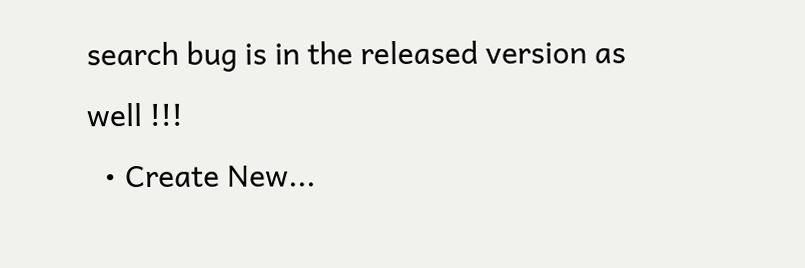search bug is in the released version as well !!!
  • Create New...